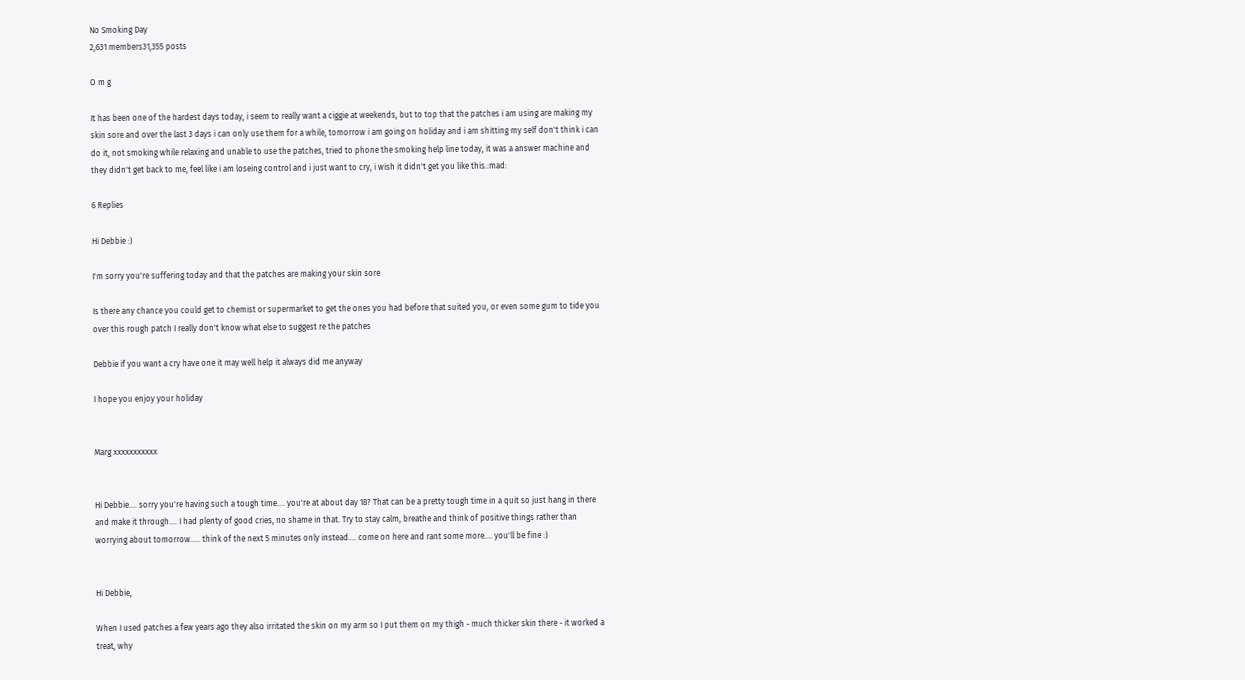No Smoking Day
2,631 members31,355 posts

O m g

It has been one of the hardest days today, i seem to really want a ciggie at weekends, but to top that the patches i am using are making my skin sore and over the last 3 days i can only use them for a while, tomorrow i am going on holiday and i am shitting my self don't think i can do it, not smoking while relaxing and unable to use the patches, tried to phone the smoking help line today, it was a answer machine and they didn't get back to me, feel like i am loseing control and i just want to cry, i wish it didn't get you like this.:mad:

6 Replies

Hi Debbie :)

I'm sorry you're suffering today and that the patches are making your skin sore

Is there any chance you could get to chemist or supermarket to get the ones you had before that suited you, or even some gum to tide you over this rough patch I really don't know what else to suggest re the patches

Debbie if you want a cry have one it may well help it always did me anyway

I hope you enjoy your holiday


Marg xxxxxxxxxxx


Hi Debbie.... sorry you're having such a tough time.... you're at about day 18? That can be a pretty tough time in a quit so just hang in there and make it through.... I had plenty of good cries, no shame in that. Try to stay calm, breathe and think of positive things rather than worrying about tomorrow..... think of the next 5 minutes only instead.... come on here and rant some more.... you'll be fine :)


Hi Debbie,

When I used patches a few years ago they also irritated the skin on my arm so I put them on my thigh - much thicker skin there - it worked a treat, why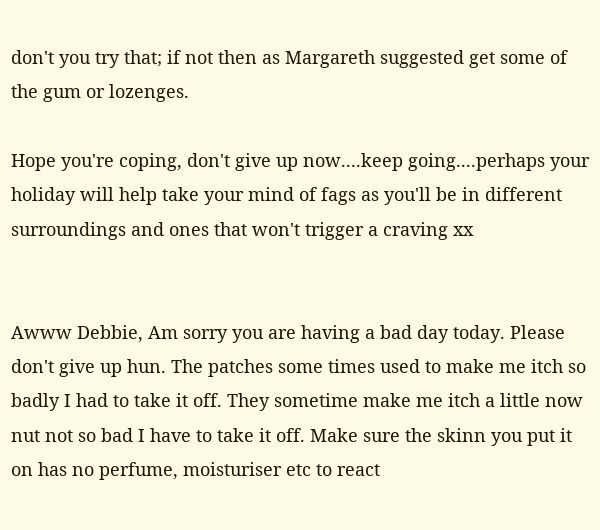don't you try that; if not then as Margareth suggested get some of the gum or lozenges.

Hope you're coping, don't give up now....keep going....perhaps your holiday will help take your mind of fags as you'll be in different surroundings and ones that won't trigger a craving xx


Awww Debbie, Am sorry you are having a bad day today. Please don't give up hun. The patches some times used to make me itch so badly I had to take it off. They sometime make me itch a little now nut not so bad I have to take it off. Make sure the skinn you put it on has no perfume, moisturiser etc to react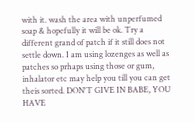with it. wash the area with unperfumed soap & hopefully it will be ok. Try a different grand of patch if it still does not settle down. I am using lozenges as well as patches so prhaps using those or gum, inhalator etc may help you till you can get theis sorted. DON'T GIVE IN BABE, YOU HAVE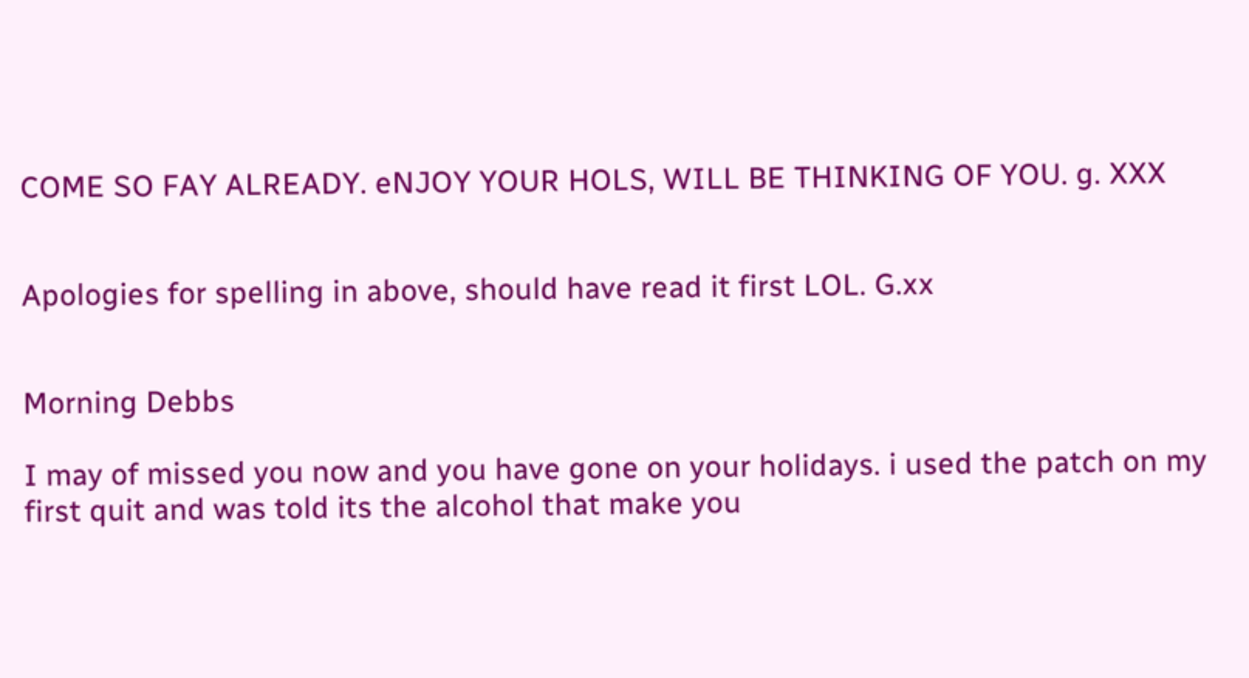COME SO FAY ALREADY. eNJOY YOUR HOLS, WILL BE THINKING OF YOU. g. XXX


Apologies for spelling in above, should have read it first LOL. G.xx


Morning Debbs

I may of missed you now and you have gone on your holidays. i used the patch on my first quit and was told its the alcohol that make you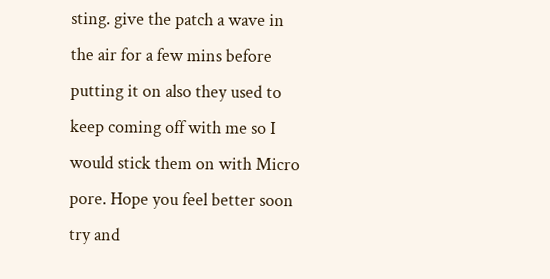sting. give the patch a wave in the air for a few mins before putting it on also they used to keep coming off with me so I would stick them on with Micro pore. Hope you feel better soon try and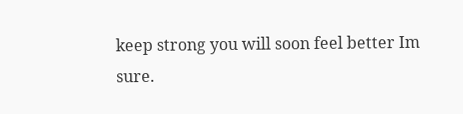keep strong you will soon feel better Im sure.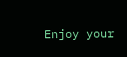Enjoy your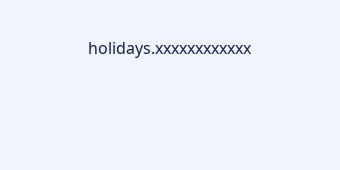holidays.xxxxxxxxxxxx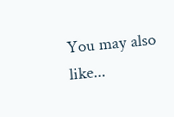You may also like...